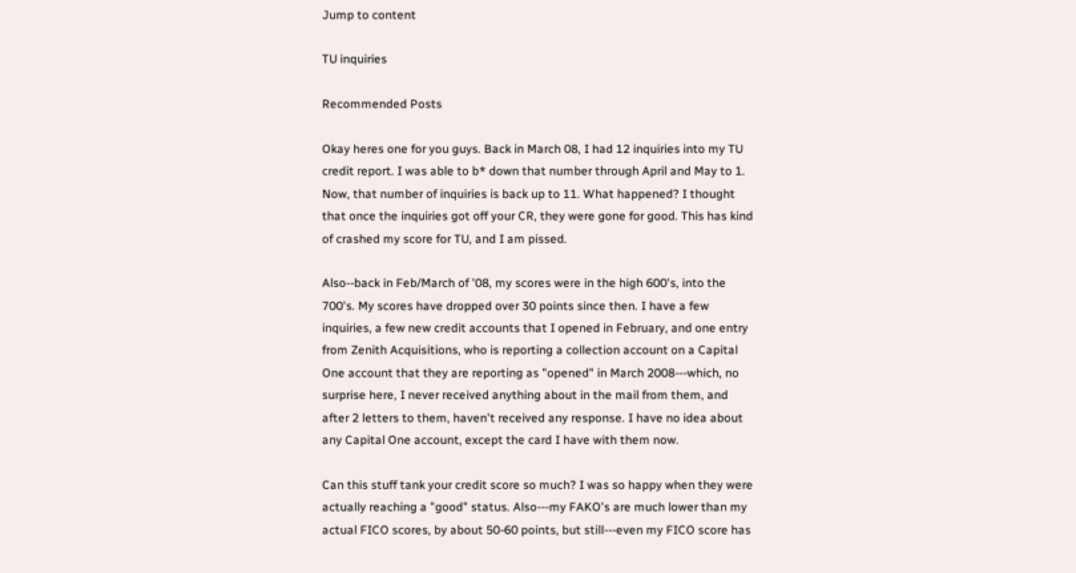Jump to content

TU inquiries

Recommended Posts

Okay heres one for you guys. Back in March 08, I had 12 inquiries into my TU credit report. I was able to b* down that number through April and May to 1. Now, that number of inquiries is back up to 11. What happened? I thought that once the inquiries got off your CR, they were gone for good. This has kind of crashed my score for TU, and I am pissed.

Also--back in Feb/March of '08, my scores were in the high 600's, into the 700's. My scores have dropped over 30 points since then. I have a few inquiries, a few new credit accounts that I opened in February, and one entry from Zenith Acquisitions, who is reporting a collection account on a Capital One account that they are reporting as "opened" in March 2008---which, no surprise here, I never received anything about in the mail from them, and after 2 letters to them, haven't received any response. I have no idea about any Capital One account, except the card I have with them now.

Can this stuff tank your credit score so much? I was so happy when they were actually reaching a "good" status. Also---my FAKO's are much lower than my actual FICO scores, by about 50-60 points, but still---even my FICO score has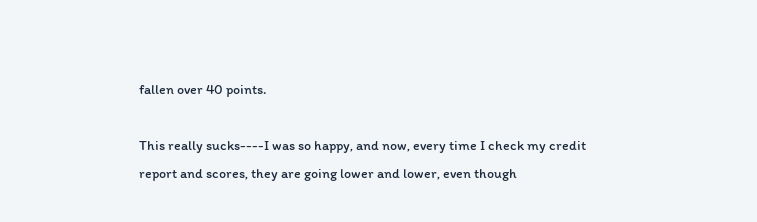fallen over 40 points.

This really sucks----I was so happy, and now, every time I check my credit report and scores, they are going lower and lower, even though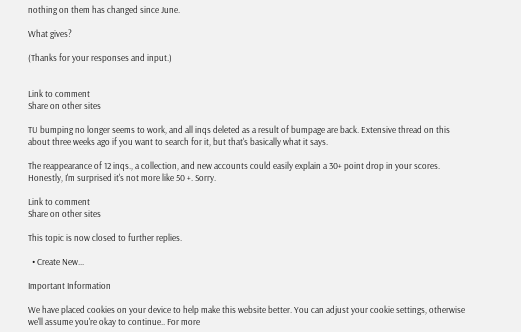nothing on them has changed since June.

What gives?

(Thanks for your responses and input.)


Link to comment
Share on other sites

TU bumping no longer seems to work, and all inqs deleted as a result of bumpage are back. Extensive thread on this about three weeks ago if you want to search for it, but that's basically what it says.

The reappearance of 12 inqs., a collection, and new accounts could easily explain a 30+ point drop in your scores. Honestly, I'm surprised it's not more like 50 +. Sorry.

Link to comment
Share on other sites

This topic is now closed to further replies.

  • Create New...

Important Information

We have placed cookies on your device to help make this website better. You can adjust your cookie settings, otherwise we'll assume you're okay to continue.. For more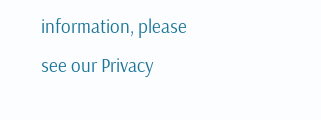information, please see our Privacy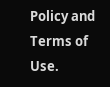Policy and Terms of Use.